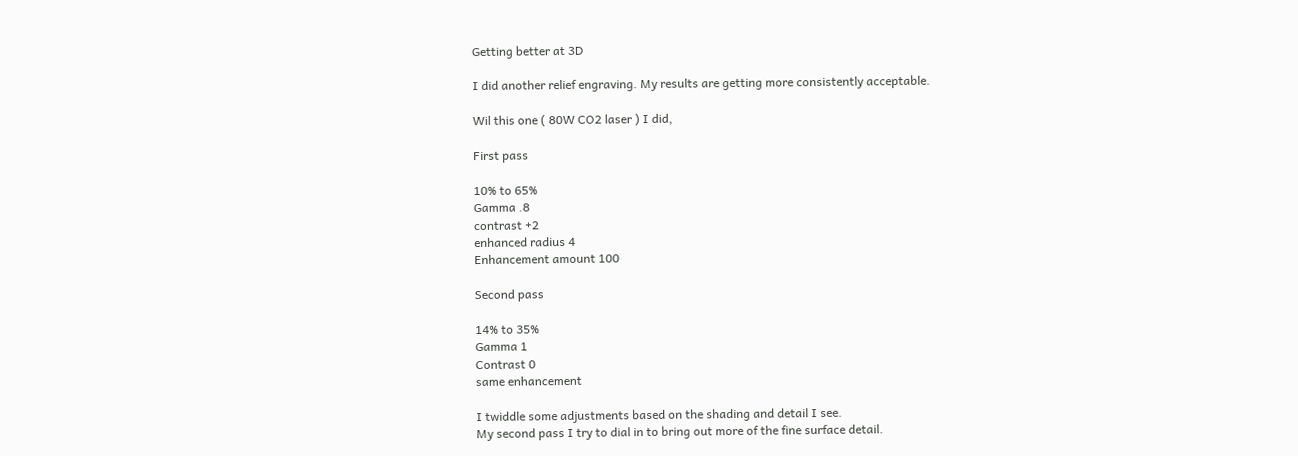Getting better at 3D

I did another relief engraving. My results are getting more consistently acceptable.

Wil this one ( 80W CO2 laser ) I did,

First pass

10% to 65%
Gamma .8
contrast +2
enhanced radius 4
Enhancement amount 100

Second pass

14% to 35%
Gamma 1
Contrast 0
same enhancement

I twiddle some adjustments based on the shading and detail I see.
My second pass I try to dial in to bring out more of the fine surface detail.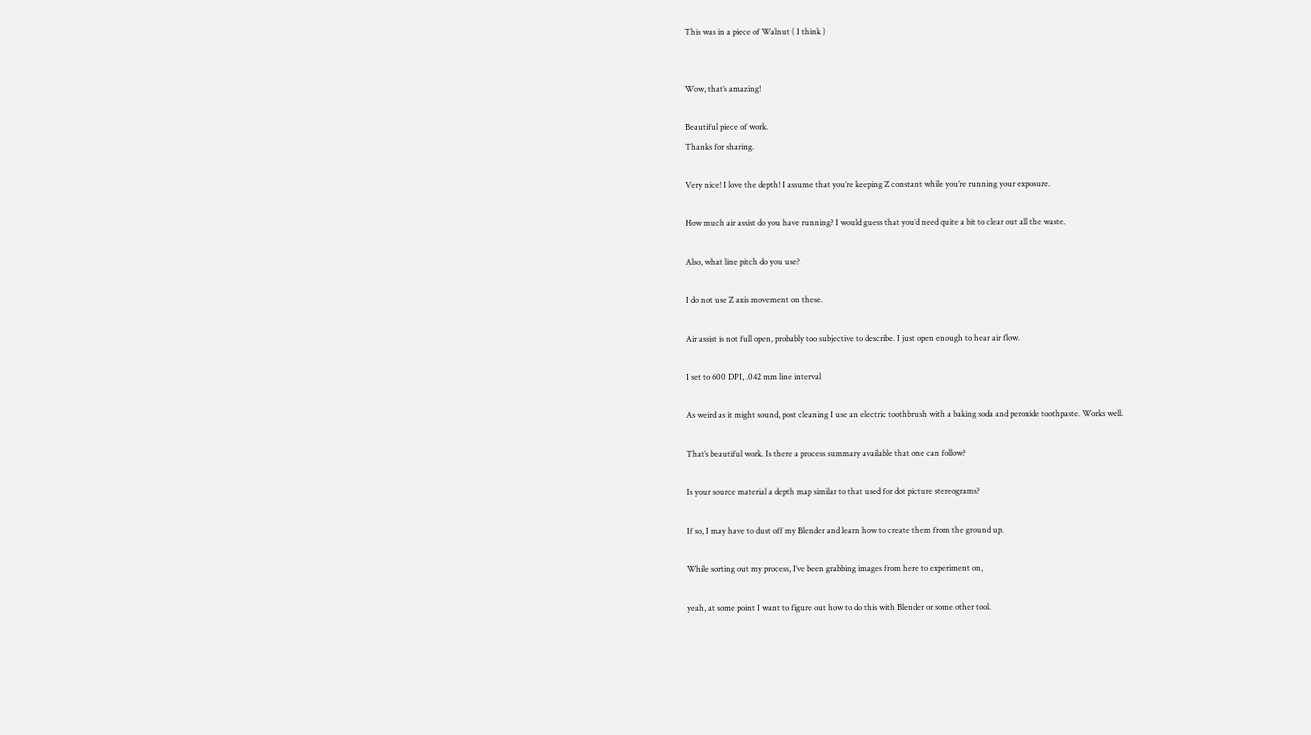This was in a piece of Walnut ( I think )


Wow, that’s amazing!

Beautiful piece of work.
Thanks for sharing.

Very nice! I love the depth! I assume that you’re keeping Z constant while you’re running your exposure.

How much air assist do you have running? I would guess that you’d need quite a bit to clear out all the waste.

Also, what line pitch do you use?

I do not use Z axis movement on these.

Air assist is not full open, probably too subjective to describe. I just open enough to hear air flow.

I set to 600 DPI, .042 mm line interval

As weird as it might sound, post cleaning I use an electric toothbrush with a baking soda and peroxide toothpaste. Works well.

That’s beautiful work. Is there a process summary available that one can follow?

Is your source material a depth map similar to that used for dot picture stereograms?

If so, I may have to dust off my Blender and learn how to create them from the ground up.

While sorting out my process, I’ve been grabbing images from here to experiment on,

yeah, at some point I want to figure out how to do this with Blender or some other tool.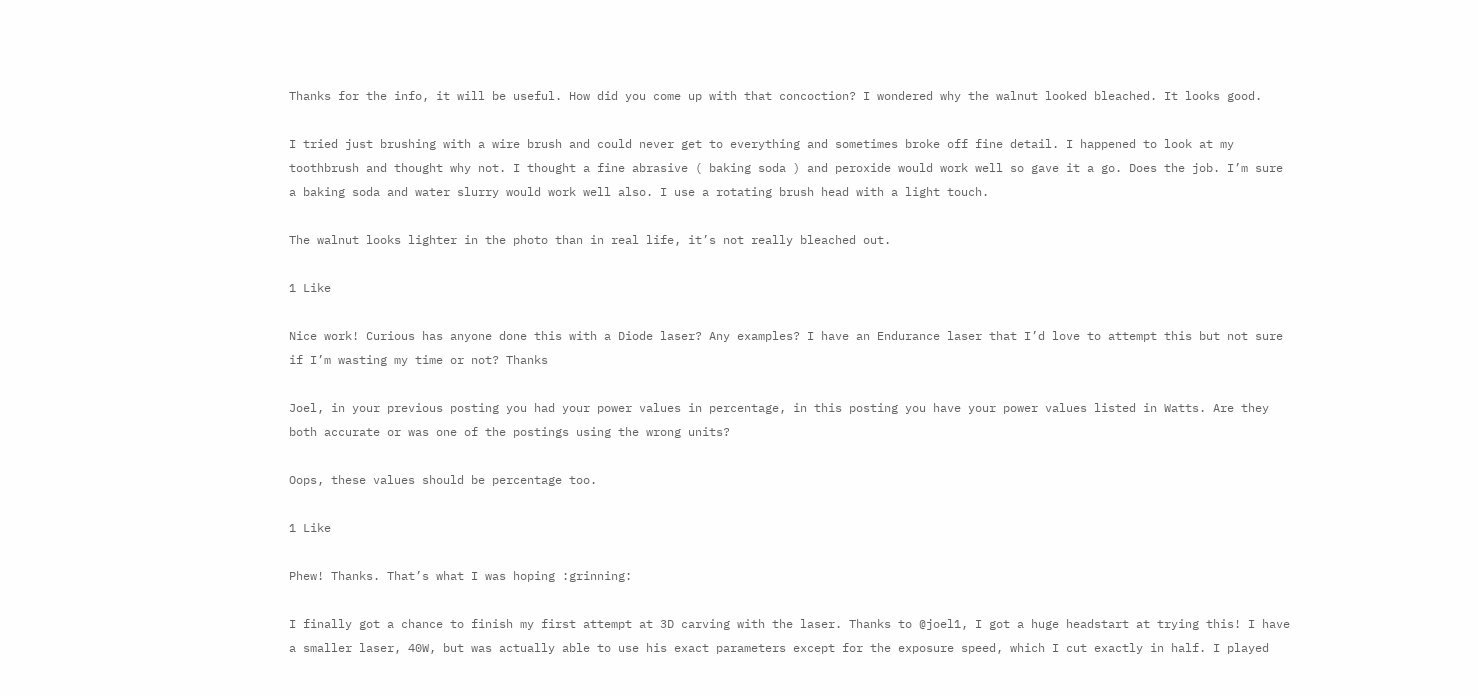Thanks for the info, it will be useful. How did you come up with that concoction? I wondered why the walnut looked bleached. It looks good.

I tried just brushing with a wire brush and could never get to everything and sometimes broke off fine detail. I happened to look at my toothbrush and thought why not. I thought a fine abrasive ( baking soda ) and peroxide would work well so gave it a go. Does the job. I’m sure a baking soda and water slurry would work well also. I use a rotating brush head with a light touch.

The walnut looks lighter in the photo than in real life, it’s not really bleached out.

1 Like

Nice work! Curious has anyone done this with a Diode laser? Any examples? I have an Endurance laser that I’d love to attempt this but not sure if I’m wasting my time or not? Thanks

Joel, in your previous posting you had your power values in percentage, in this posting you have your power values listed in Watts. Are they both accurate or was one of the postings using the wrong units?

Oops, these values should be percentage too.

1 Like

Phew! Thanks. That’s what I was hoping :grinning:

I finally got a chance to finish my first attempt at 3D carving with the laser. Thanks to @joel1, I got a huge headstart at trying this! I have a smaller laser, 40W, but was actually able to use his exact parameters except for the exposure speed, which I cut exactly in half. I played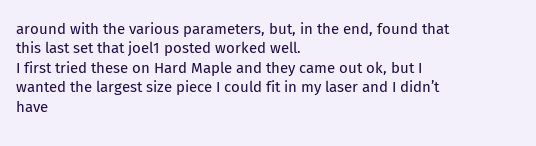around with the various parameters, but, in the end, found that this last set that joel1 posted worked well.
I first tried these on Hard Maple and they came out ok, but I wanted the largest size piece I could fit in my laser and I didn’t have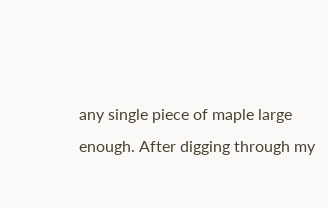any single piece of maple large enough. After digging through my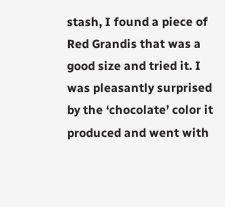stash, I found a piece of Red Grandis that was a good size and tried it. I was pleasantly surprised by the ‘chocolate’ color it produced and went with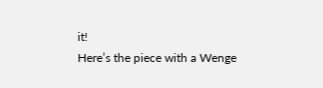it!
Here’s the piece with a Wenge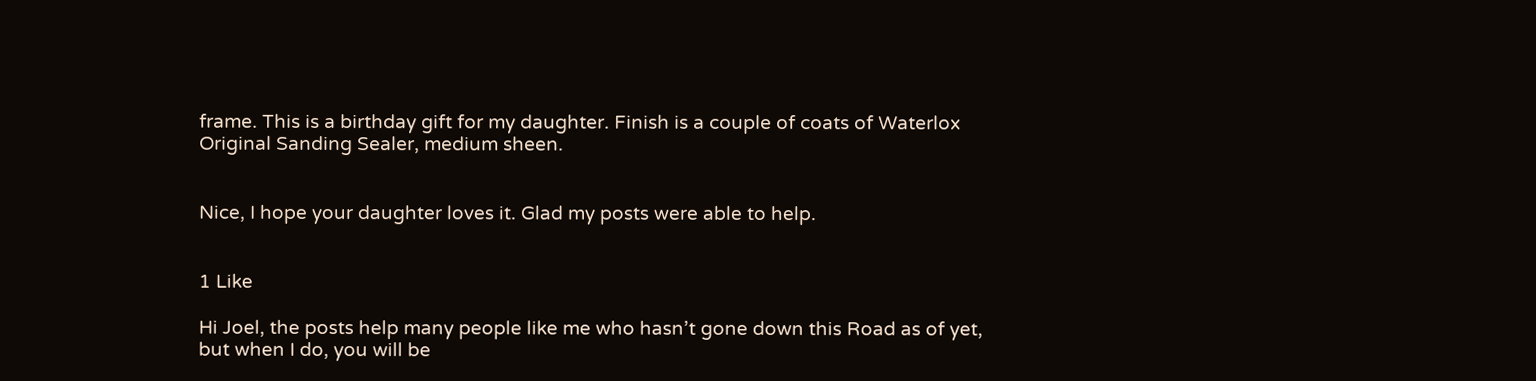frame. This is a birthday gift for my daughter. Finish is a couple of coats of Waterlox Original Sanding Sealer, medium sheen.


Nice, I hope your daughter loves it. Glad my posts were able to help.


1 Like

Hi Joel, the posts help many people like me who hasn’t gone down this Road as of yet, but when I do, you will be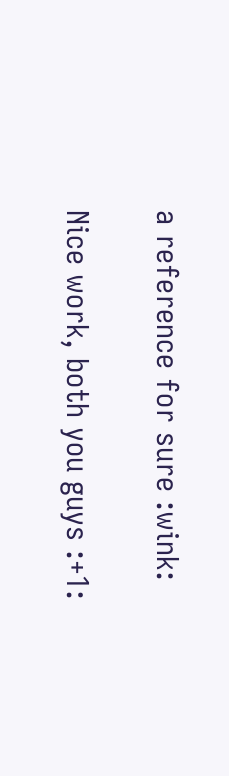a reference for sure :wink:

Nice work, both you guys :+1: